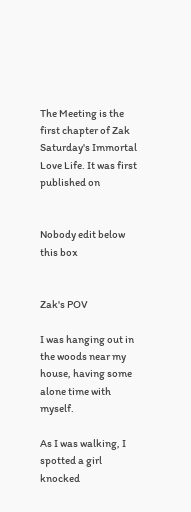The Meeting is the first chapter of Zak Saturday's Immortal Love Life. It was first published on


Nobody edit below this box


Zak's POV

I was hanging out in the woods near my house, having some alone time with myself.

As I was walking, I spotted a girl knocked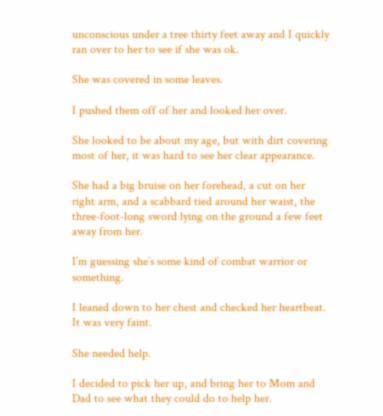unconscious under a tree thirty feet away and I quickly ran over to her to see if she was ok.

She was covered in some leaves.

I pushed them off of her and looked her over.

She looked to be about my age, but with dirt covering most of her, it was hard to see her clear appearance.

She had a big bruise on her forehead, a cut on her right arm, and a scabbard tied around her waist, the three-foot-long sword lying on the ground a few feet away from her.

I’m guessing she’s some kind of combat warrior or something.

I leaned down to her chest and checked her heartbeat. It was very faint.

She needed help.

I decided to pick her up, and bring her to Mom and Dad to see what they could do to help her.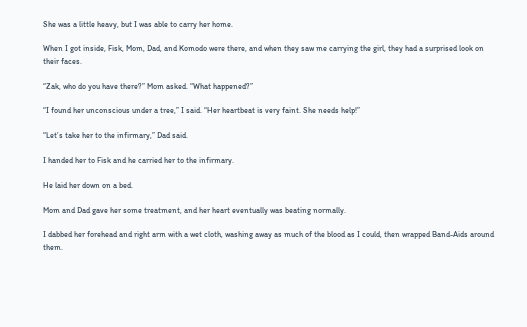She was a little heavy, but I was able to carry her home.

When I got inside, Fisk, Mom, Dad, and Komodo were there, and when they saw me carrying the girl, they had a surprised look on their faces.

“Zak, who do you have there?” Mom asked. “What happened?”

“I found her unconscious under a tree,” I said. “Her heartbeat is very faint. She needs help!”

“Let’s take her to the infirmary,” Dad said.

I handed her to Fisk and he carried her to the infirmary.

He laid her down on a bed.

Mom and Dad gave her some treatment, and her heart eventually was beating normally.

I dabbed her forehead and right arm with a wet cloth, washing away as much of the blood as I could, then wrapped Band-Aids around them.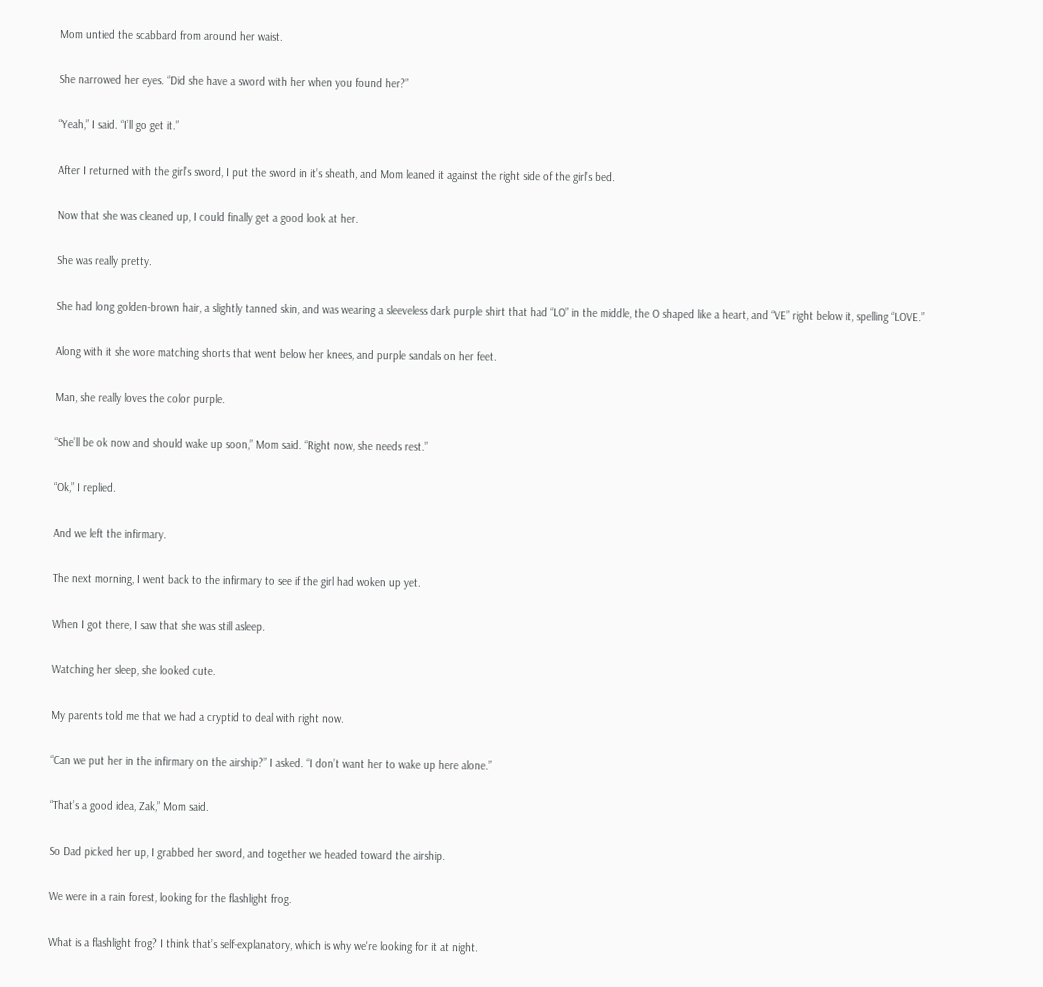Mom untied the scabbard from around her waist.

She narrowed her eyes. “Did she have a sword with her when you found her?”

“Yeah,” I said. “I’ll go get it.”

After I returned with the girl’s sword, I put the sword in it’s sheath, and Mom leaned it against the right side of the girl’s bed.

Now that she was cleaned up, I could finally get a good look at her.

She was really pretty.

She had long golden-brown hair, a slightly tanned skin, and was wearing a sleeveless dark purple shirt that had “LO” in the middle, the O shaped like a heart, and “VE” right below it, spelling “LOVE.”

Along with it she wore matching shorts that went below her knees, and purple sandals on her feet.

Man, she really loves the color purple.

“She’ll be ok now and should wake up soon,” Mom said. “Right now, she needs rest.”

“Ok,” I replied.

And we left the infirmary.

The next morning, I went back to the infirmary to see if the girl had woken up yet.

When I got there, I saw that she was still asleep.

Watching her sleep, she looked cute.

My parents told me that we had a cryptid to deal with right now.

“Can we put her in the infirmary on the airship?” I asked. “I don’t want her to wake up here alone.”

“That’s a good idea, Zak,” Mom said.

So Dad picked her up, I grabbed her sword, and together we headed toward the airship.

We were in a rain forest, looking for the flashlight frog.

What is a flashlight frog? I think that’s self-explanatory, which is why we're looking for it at night.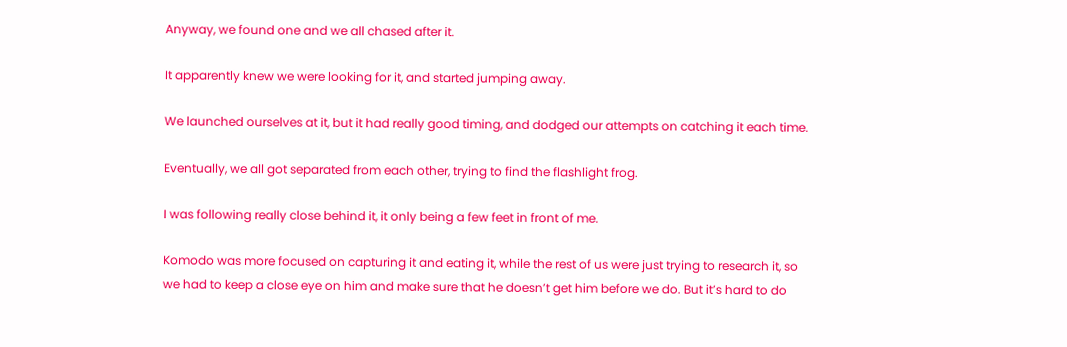Anyway, we found one and we all chased after it.

It apparently knew we were looking for it, and started jumping away.

We launched ourselves at it, but it had really good timing, and dodged our attempts on catching it each time.

Eventually, we all got separated from each other, trying to find the flashlight frog.

I was following really close behind it, it only being a few feet in front of me.

Komodo was more focused on capturing it and eating it, while the rest of us were just trying to research it, so we had to keep a close eye on him and make sure that he doesn’t get him before we do. But it’s hard to do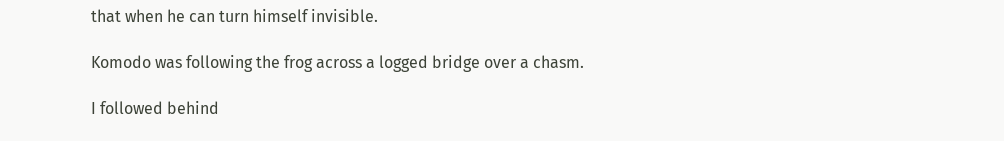that when he can turn himself invisible.

Komodo was following the frog across a logged bridge over a chasm.

I followed behind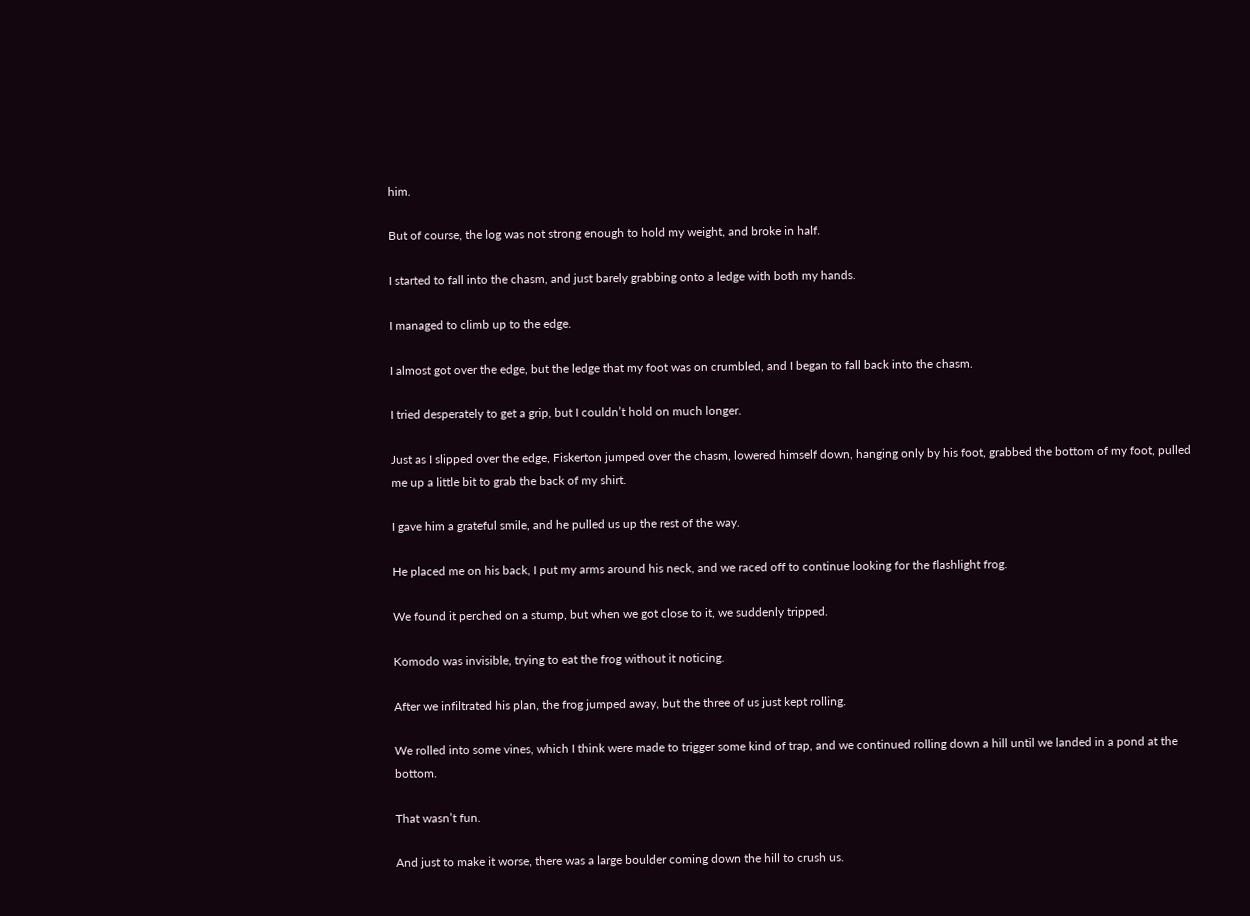him.

But of course, the log was not strong enough to hold my weight, and broke in half.

I started to fall into the chasm, and just barely grabbing onto a ledge with both my hands.

I managed to climb up to the edge.

I almost got over the edge, but the ledge that my foot was on crumbled, and I began to fall back into the chasm.

I tried desperately to get a grip, but I couldn’t hold on much longer.

Just as I slipped over the edge, Fiskerton jumped over the chasm, lowered himself down, hanging only by his foot, grabbed the bottom of my foot, pulled me up a little bit to grab the back of my shirt.

I gave him a grateful smile, and he pulled us up the rest of the way.

He placed me on his back, I put my arms around his neck, and we raced off to continue looking for the flashlight frog.

We found it perched on a stump, but when we got close to it, we suddenly tripped.

Komodo was invisible, trying to eat the frog without it noticing.

After we infiltrated his plan, the frog jumped away, but the three of us just kept rolling.

We rolled into some vines, which I think were made to trigger some kind of trap, and we continued rolling down a hill until we landed in a pond at the bottom.

That wasn’t fun.

And just to make it worse, there was a large boulder coming down the hill to crush us.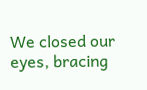We closed our eyes, bracing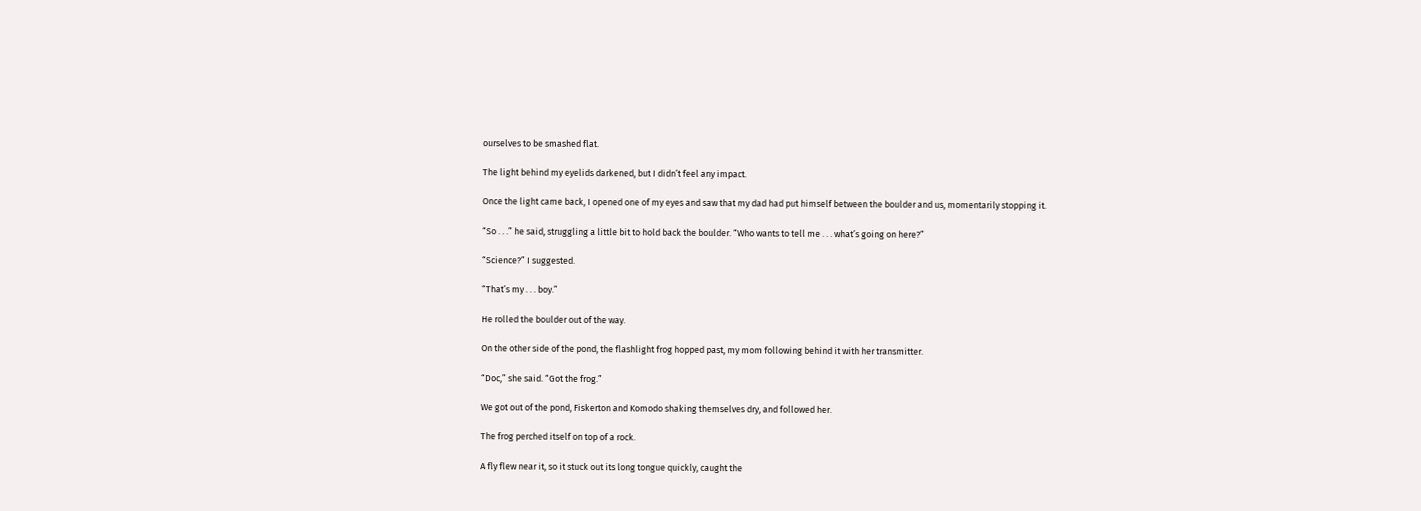ourselves to be smashed flat.

The light behind my eyelids darkened, but I didn’t feel any impact.

Once the light came back, I opened one of my eyes and saw that my dad had put himself between the boulder and us, momentarily stopping it.

“So . . .” he said, struggling a little bit to hold back the boulder. “Who wants to tell me . . . what’s going on here?”

“Science?” I suggested.

“That’s my . . . boy.”

He rolled the boulder out of the way.

On the other side of the pond, the flashlight frog hopped past, my mom following behind it with her transmitter.

“Doc,” she said. “Got the frog.”

We got out of the pond, Fiskerton and Komodo shaking themselves dry, and followed her.

The frog perched itself on top of a rock.

A fly flew near it, so it stuck out its long tongue quickly, caught the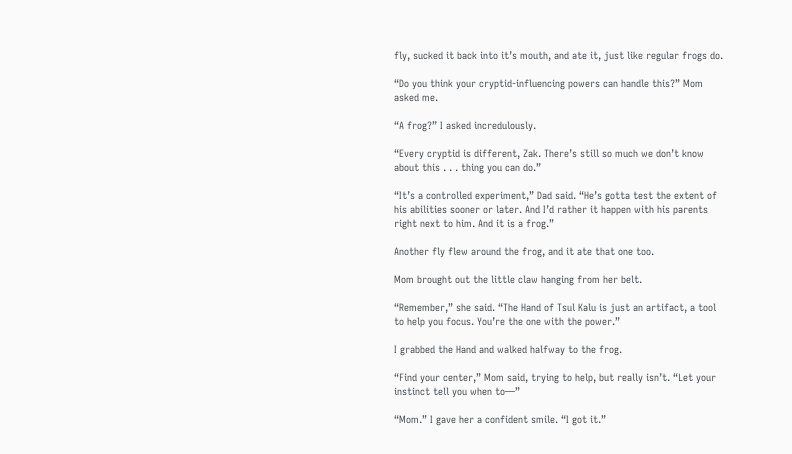fly, sucked it back into it’s mouth, and ate it, just like regular frogs do.

“Do you think your cryptid-influencing powers can handle this?” Mom asked me.

“A frog?” I asked incredulously.

“Every cryptid is different, Zak. There’s still so much we don’t know about this . . . thing you can do.”

“It’s a controlled experiment,” Dad said. “He’s gotta test the extent of his abilities sooner or later. And I’d rather it happen with his parents right next to him. And it is a frog.”

Another fly flew around the frog, and it ate that one too.

Mom brought out the little claw hanging from her belt.

“Remember,” she said. “The Hand of Tsul Kalu is just an artifact, a tool to help you focus. You’re the one with the power.”

I grabbed the Hand and walked halfway to the frog.

“Find your center,” Mom said, trying to help, but really isn’t. “Let your instinct tell you when to—”

“Mom.” I gave her a confident smile. “I got it.”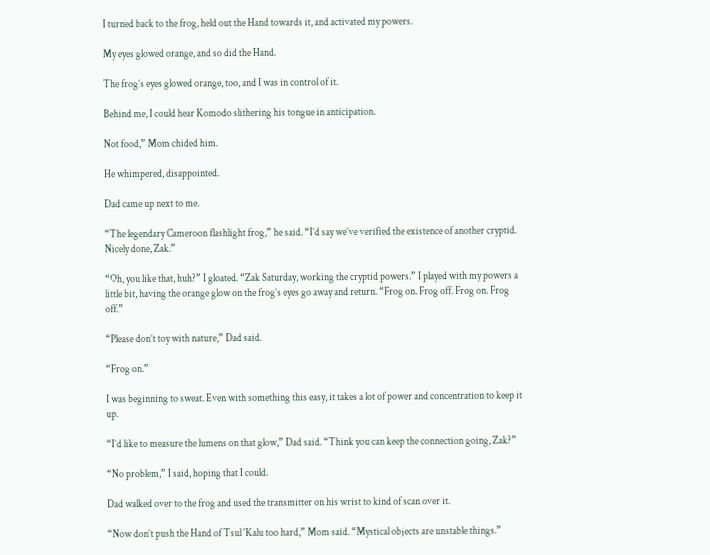I turned back to the frog, held out the Hand towards it, and activated my powers.

My eyes glowed orange, and so did the Hand.

The frog’s eyes glowed orange, too, and I was in control of it.

Behind me, I could hear Komodo slithering his tongue in anticipation.

Not food,” Mom chided him.

He whimpered, disappointed.

Dad came up next to me.

“The legendary Cameroon flashlight frog,” he said. “I’d say we’ve verified the existence of another cryptid. Nicely done, Zak.”

“Oh, you like that, huh?” I gloated. “Zak Saturday, working the cryptid powers.” I played with my powers a little bit, having the orange glow on the frog’s eyes go away and return. “Frog on. Frog off. Frog on. Frog off.”

“Please don’t toy with nature,” Dad said.

“Frog on.”

I was beginning to sweat. Even with something this easy, it takes a lot of power and concentration to keep it up.

“I’d like to measure the lumens on that glow,” Dad said. “Think you can keep the connection going, Zak?”

“No problem,” I said, hoping that I could.

Dad walked over to the frog and used the transmitter on his wrist to kind of scan over it.

“Now don’t push the Hand of Tsul 'Kalu too hard,” Mom said. “Mystical objects are unstable things.”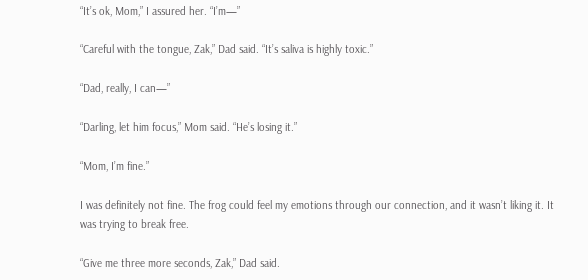“It’s ok, Mom,” I assured her. “I’m—”

“Careful with the tongue, Zak,” Dad said. “It’s saliva is highly toxic.”

“Dad, really, I can—”

“Darling, let him focus,” Mom said. “He’s losing it.”

“Mom, I’m fine.”

I was definitely not fine. The frog could feel my emotions through our connection, and it wasn’t liking it. It was trying to break free.

“Give me three more seconds, Zak,” Dad said.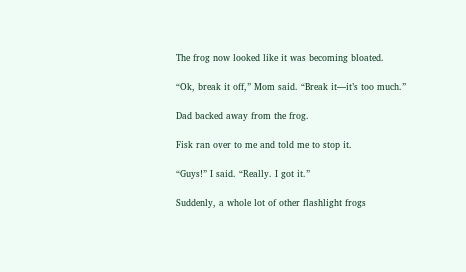The frog now looked like it was becoming bloated.

“Ok, break it off,” Mom said. “Break it—it’s too much.”

Dad backed away from the frog.

Fisk ran over to me and told me to stop it.

“Guys!” I said. “Really. I got it.”

Suddenly, a whole lot of other flashlight frogs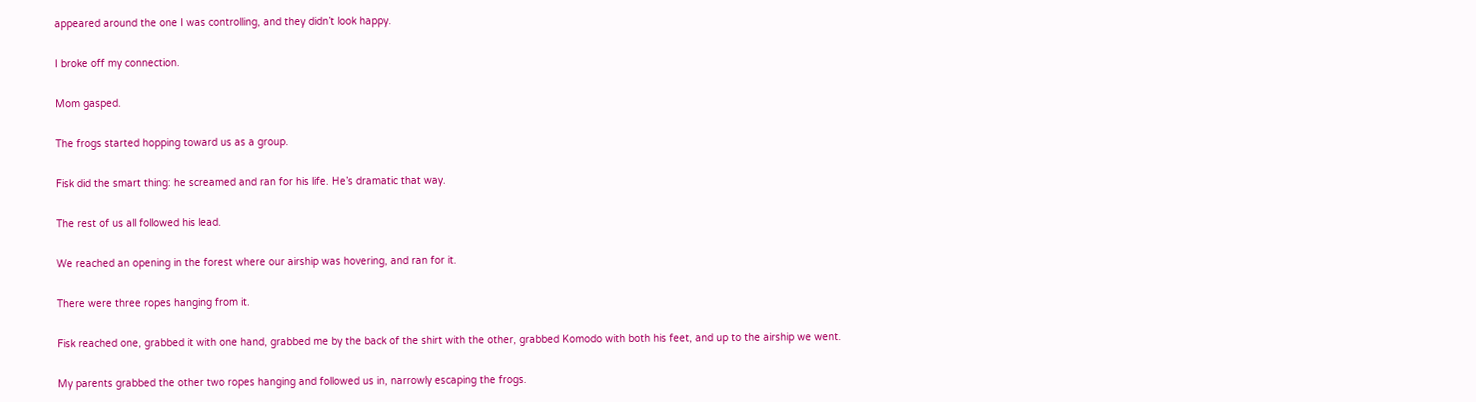appeared around the one I was controlling, and they didn’t look happy.

I broke off my connection.

Mom gasped.

The frogs started hopping toward us as a group.

Fisk did the smart thing: he screamed and ran for his life. He’s dramatic that way.

The rest of us all followed his lead.

We reached an opening in the forest where our airship was hovering, and ran for it.

There were three ropes hanging from it.

Fisk reached one, grabbed it with one hand, grabbed me by the back of the shirt with the other, grabbed Komodo with both his feet, and up to the airship we went.

My parents grabbed the other two ropes hanging and followed us in, narrowly escaping the frogs.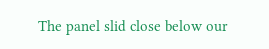The panel slid close below our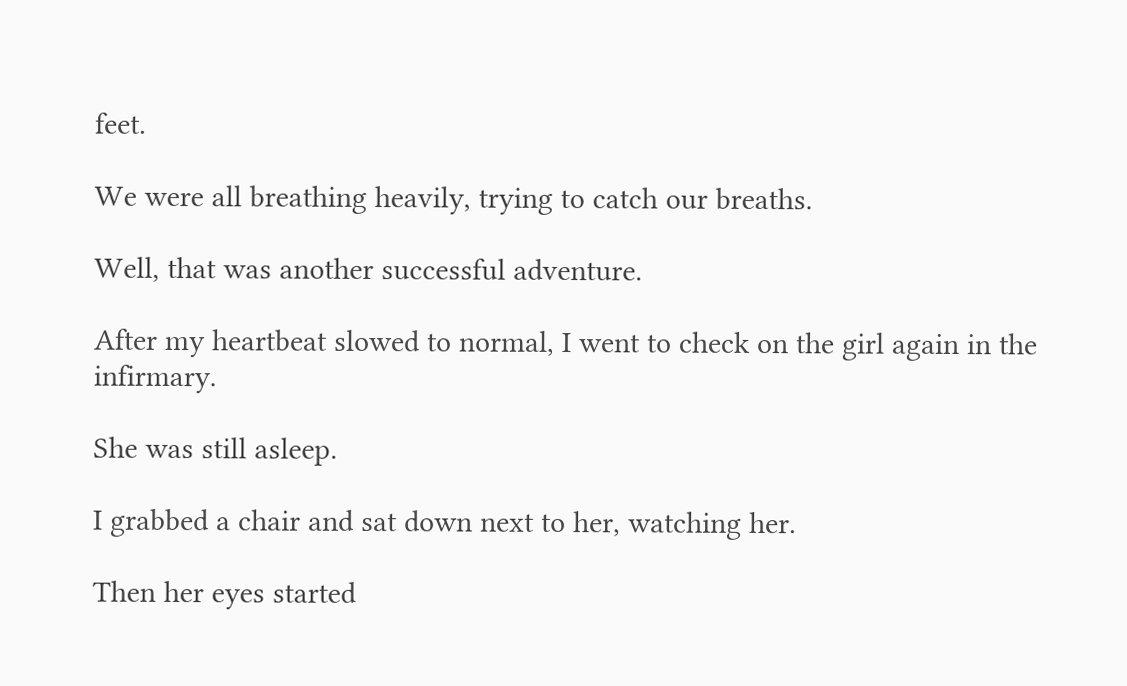feet.

We were all breathing heavily, trying to catch our breaths.

Well, that was another successful adventure.

After my heartbeat slowed to normal, I went to check on the girl again in the infirmary.

She was still asleep.

I grabbed a chair and sat down next to her, watching her.

Then her eyes started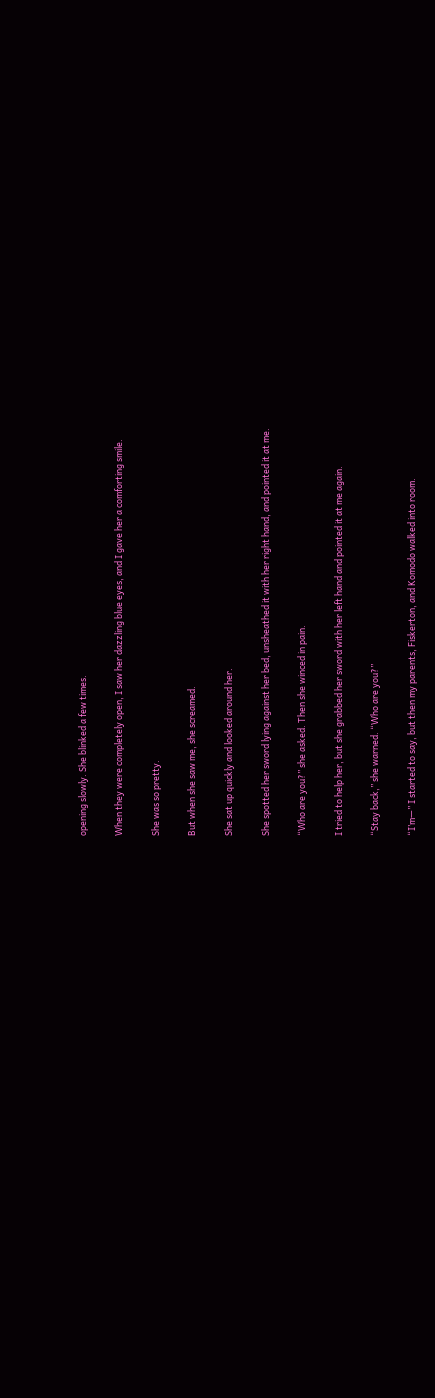opening slowly. She blinked a few times.

When they were completely open, I saw her dazzling blue eyes, and I gave her a comforting smile.

She was so pretty.

But when she saw me, she screamed.

She sat up quickly and looked around her.

She spotted her sword lying against her bed, unsheathed it with her right hand, and pointed it at me.

“Who are you?” she asked. Then she winced in pain.

I tried to help her, but she grabbed her sword with her left hand and pointed it at me again.

“Stay back,” she warned. “Who are you?”

“I’m—” I started to say, but then my parents, Fiskerton, and Komodo walked into room.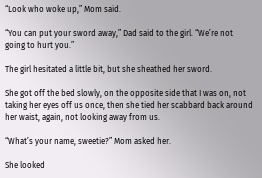“Look who woke up,” Mom said.

“You can put your sword away,” Dad said to the girl. “We’re not going to hurt you.”

The girl hesitated a little bit, but she sheathed her sword.

She got off the bed slowly, on the opposite side that I was on, not taking her eyes off us once, then she tied her scabbard back around her waist, again, not looking away from us.

“What’s your name, sweetie?” Mom asked her.

She looked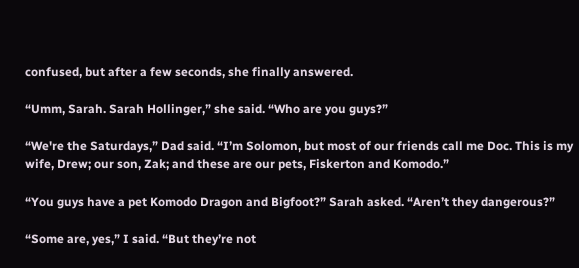confused, but after a few seconds, she finally answered.

“Umm, Sarah. Sarah Hollinger,” she said. “Who are you guys?”

“We're the Saturdays,” Dad said. “I’m Solomon, but most of our friends call me Doc. This is my wife, Drew; our son, Zak; and these are our pets, Fiskerton and Komodo.”

“You guys have a pet Komodo Dragon and Bigfoot?” Sarah asked. “Aren’t they dangerous?”

“Some are, yes,” I said. “But they’re not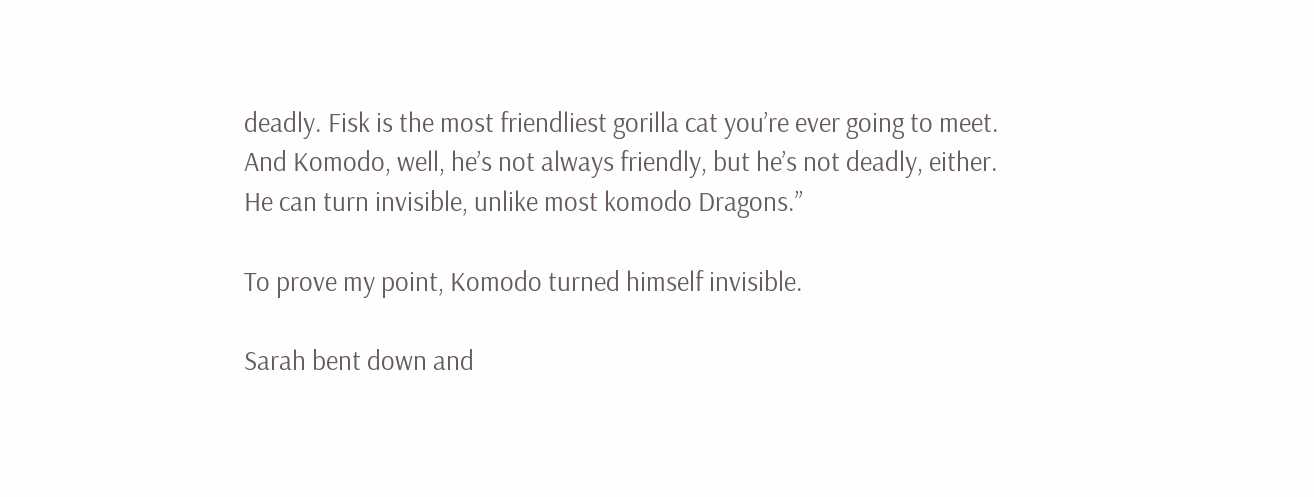deadly. Fisk is the most friendliest gorilla cat you’re ever going to meet. And Komodo, well, he’s not always friendly, but he’s not deadly, either. He can turn invisible, unlike most komodo Dragons.”

To prove my point, Komodo turned himself invisible.

Sarah bent down and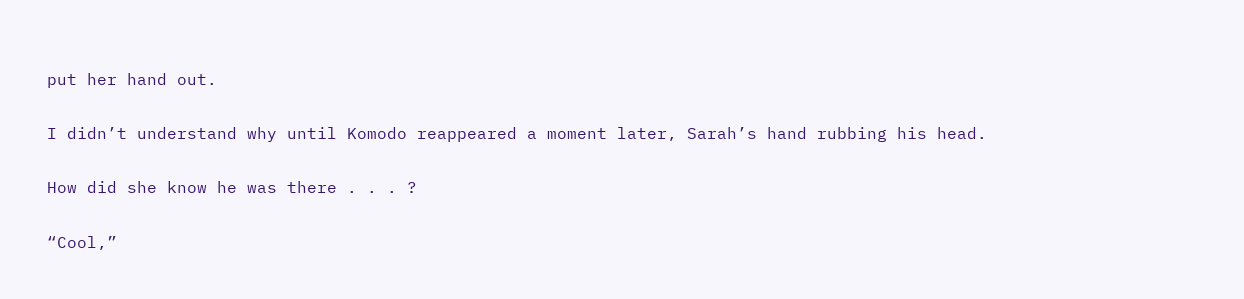put her hand out.

I didn’t understand why until Komodo reappeared a moment later, Sarah’s hand rubbing his head.

How did she know he was there . . . ?

“Cool,”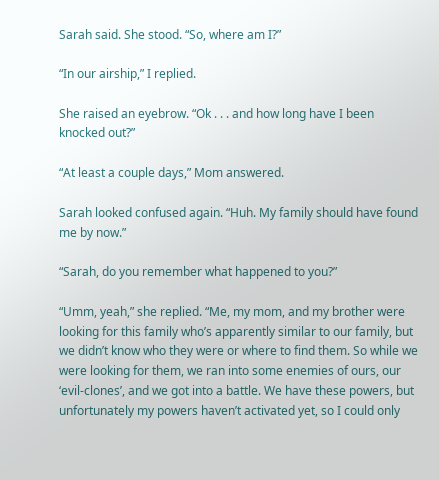Sarah said. She stood. “So, where am I?”

“In our airship,” I replied.

She raised an eyebrow. “Ok . . . and how long have I been knocked out?”

“At least a couple days,” Mom answered.

Sarah looked confused again. “Huh. My family should have found me by now.”

“Sarah, do you remember what happened to you?”

“Umm, yeah,” she replied. “Me, my mom, and my brother were looking for this family who’s apparently similar to our family, but we didn’t know who they were or where to find them. So while we were looking for them, we ran into some enemies of ours, our ‘evil-clones’, and we got into a battle. We have these powers, but unfortunately my powers haven’t activated yet, so I could only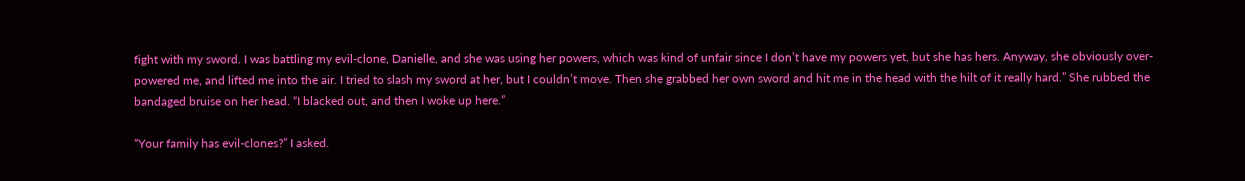fight with my sword. I was battling my evil-clone, Danielle, and she was using her powers, which was kind of unfair since I don’t have my powers yet, but she has hers. Anyway, she obviously over-powered me, and lifted me into the air. I tried to slash my sword at her, but I couldn’t move. Then she grabbed her own sword and hit me in the head with the hilt of it really hard.” She rubbed the bandaged bruise on her head. “I blacked out, and then I woke up here.”

“Your family has evil-clones?” I asked.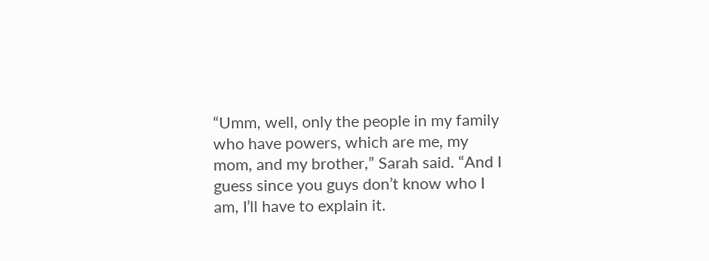“Umm, well, only the people in my family who have powers, which are me, my mom, and my brother,” Sarah said. “And I guess since you guys don’t know who I am, I’ll have to explain it.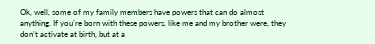Ok, well, some of my family members have powers that can do almost anything. If you’re born with these powers, like me and my brother were, they don’t activate at birth, but at a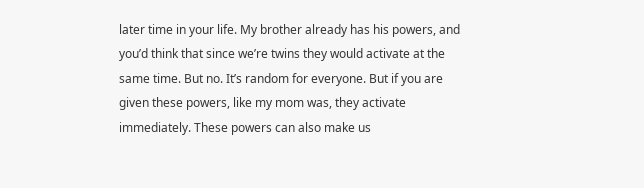later time in your life. My brother already has his powers, and you’d think that since we’re twins they would activate at the same time. But no. It’s random for everyone. But if you are given these powers, like my mom was, they activate immediately. These powers can also make us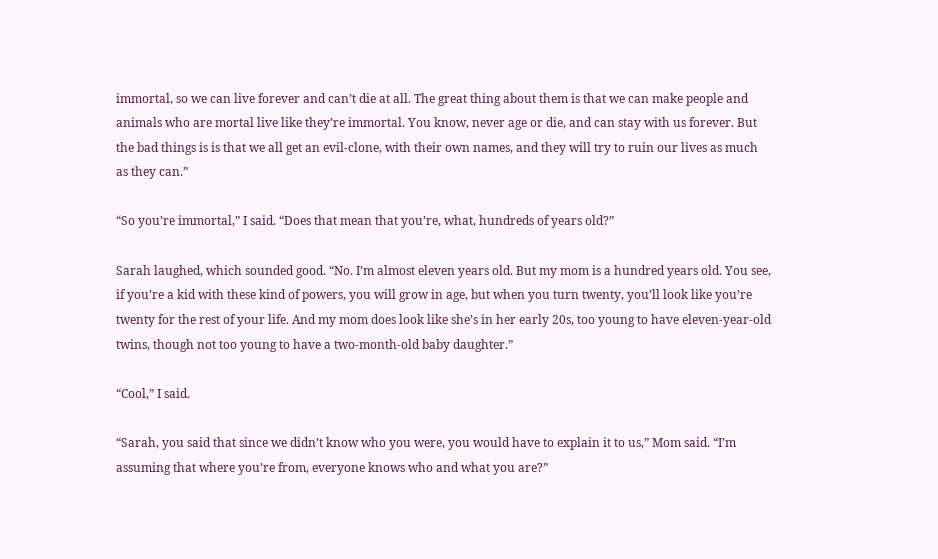immortal, so we can live forever and can’t die at all. The great thing about them is that we can make people and animals who are mortal live like they’re immortal. You know, never age or die, and can stay with us forever. But the bad things is is that we all get an evil-clone, with their own names, and they will try to ruin our lives as much as they can.”

“So you’re immortal,” I said. “Does that mean that you’re, what, hundreds of years old?”

Sarah laughed, which sounded good. “No. I’m almost eleven years old. But my mom is a hundred years old. You see, if you’re a kid with these kind of powers, you will grow in age, but when you turn twenty, you’ll look like you’re twenty for the rest of your life. And my mom does look like she’s in her early 20s, too young to have eleven-year-old twins, though not too young to have a two-month-old baby daughter.”

“Cool,” I said.

“Sarah, you said that since we didn’t know who you were, you would have to explain it to us,” Mom said. “I’m assuming that where you’re from, everyone knows who and what you are?”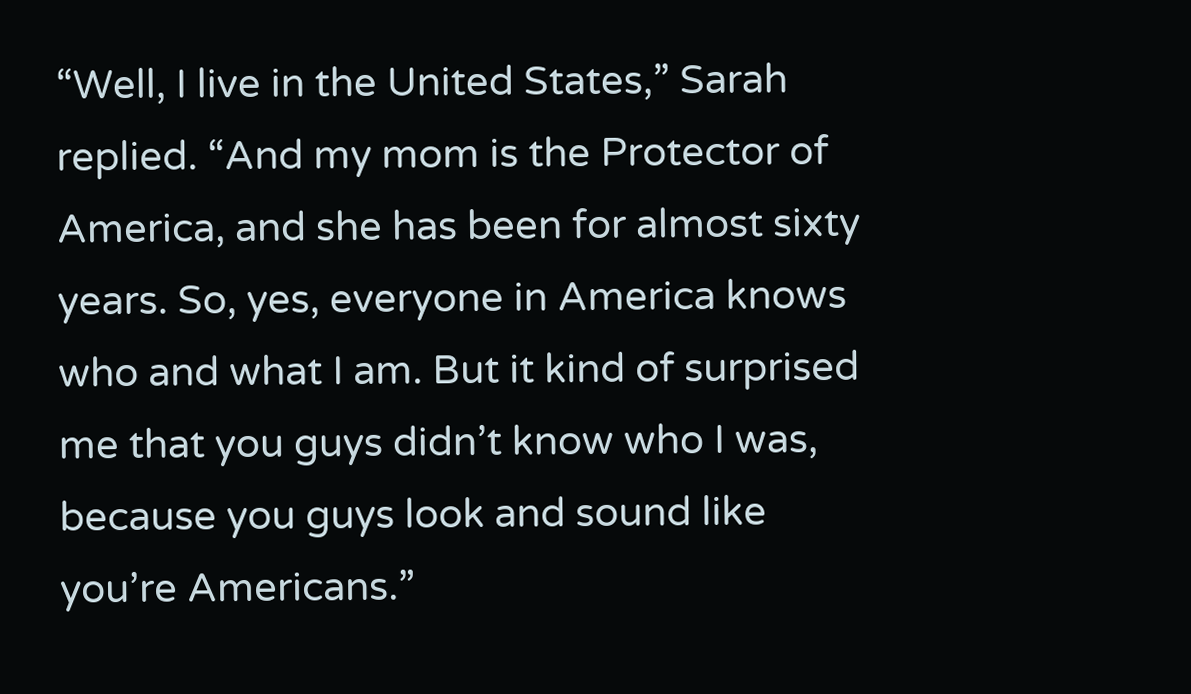“Well, I live in the United States,” Sarah replied. “And my mom is the Protector of America, and she has been for almost sixty years. So, yes, everyone in America knows who and what I am. But it kind of surprised me that you guys didn’t know who I was, because you guys look and sound like you’re Americans.”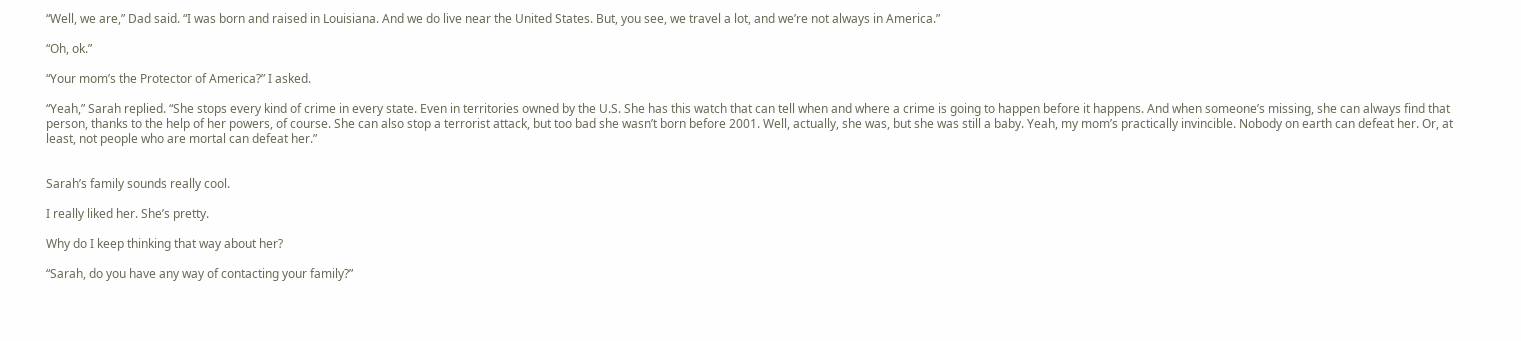“Well, we are,” Dad said. “I was born and raised in Louisiana. And we do live near the United States. But, you see, we travel a lot, and we’re not always in America.”

“Oh, ok.”

“Your mom’s the Protector of America?” I asked.

“Yeah,” Sarah replied. “She stops every kind of crime in every state. Even in territories owned by the U.S. She has this watch that can tell when and where a crime is going to happen before it happens. And when someone’s missing, she can always find that person, thanks to the help of her powers, of course. She can also stop a terrorist attack, but too bad she wasn’t born before 2001. Well, actually, she was, but she was still a baby. Yeah, my mom’s practically invincible. Nobody on earth can defeat her. Or, at least, not people who are mortal can defeat her.”


Sarah’s family sounds really cool.

I really liked her. She’s pretty.

Why do I keep thinking that way about her?

“Sarah, do you have any way of contacting your family?”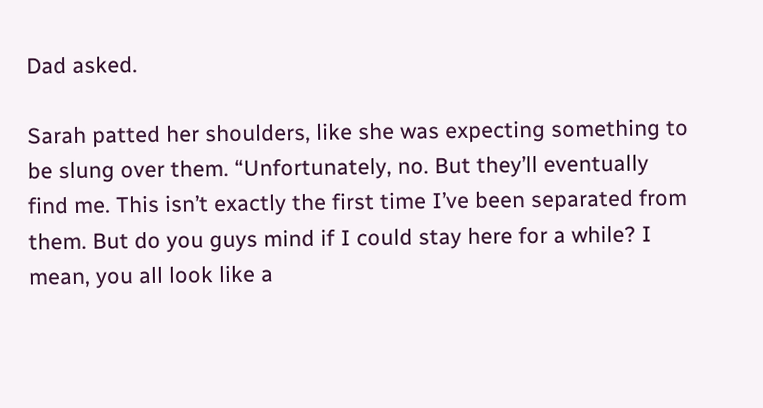Dad asked.

Sarah patted her shoulders, like she was expecting something to be slung over them. “Unfortunately, no. But they’ll eventually find me. This isn’t exactly the first time I’ve been separated from them. But do you guys mind if I could stay here for a while? I mean, you all look like a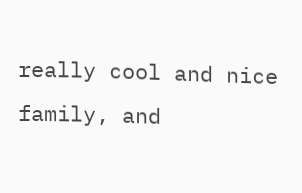really cool and nice family, and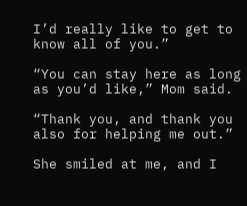I’d really like to get to know all of you.”

“You can stay here as long as you’d like,” Mom said.

“Thank you, and thank you also for helping me out.”

She smiled at me, and I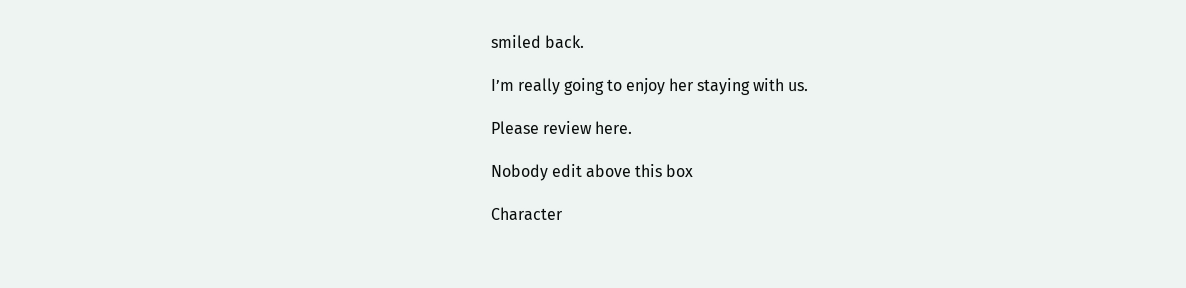smiled back.

I’m really going to enjoy her staying with us.

Please review here.

Nobody edit above this box

Character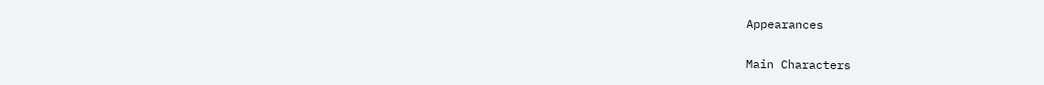Appearances

Main Characters